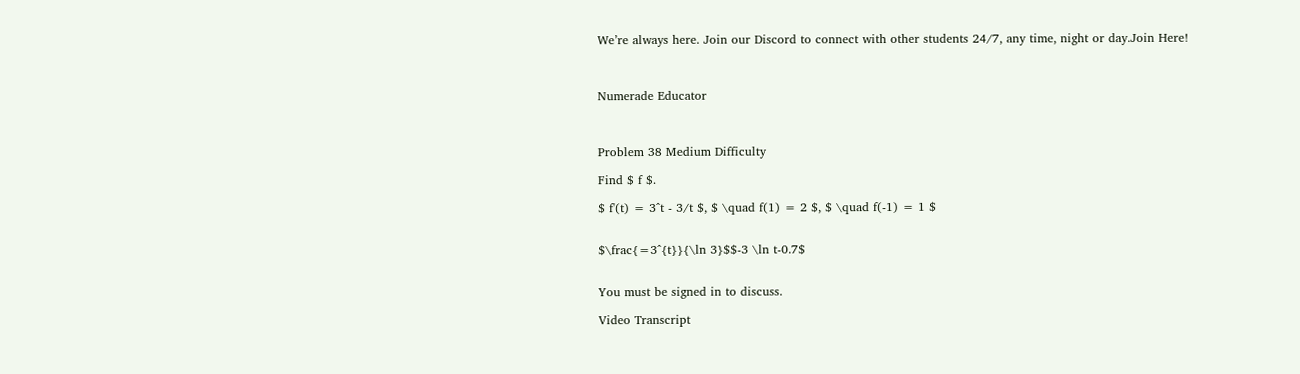We’re always here. Join our Discord to connect with other students 24/7, any time, night or day.Join Here!



Numerade Educator



Problem 38 Medium Difficulty

Find $ f $.

$ f'(t) = 3^t - 3/t $, $ \quad f(1) = 2 $, $ \quad f(-1) = 1 $


$\frac{=3^{t}}{\ln 3}$$-3 \ln t-0.7$


You must be signed in to discuss.

Video Transcript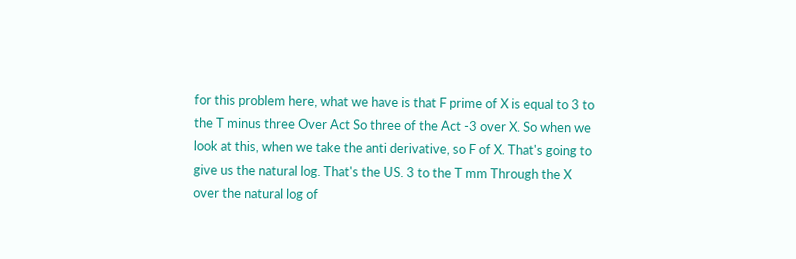for this problem here, what we have is that F prime of X is equal to 3 to the T minus three Over Act So three of the Act -3 over X. So when we look at this, when we take the anti derivative, so F of X. That's going to give us the natural log. That's the US. 3 to the T mm Through the X over the natural log of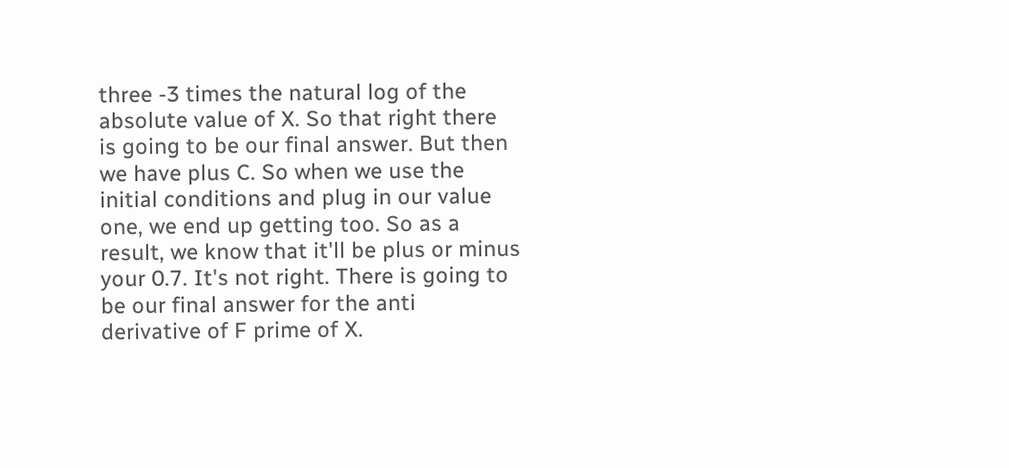three -3 times the natural log of the absolute value of X. So that right there is going to be our final answer. But then we have plus C. So when we use the initial conditions and plug in our value one, we end up getting too. So as a result, we know that it'll be plus or minus your 0.7. It's not right. There is going to be our final answer for the anti derivative of F prime of X.